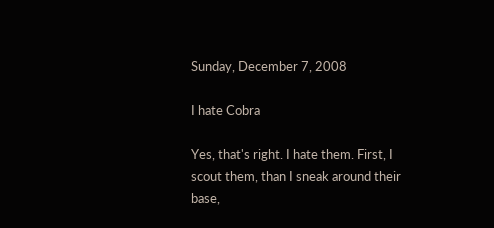Sunday, December 7, 2008

I hate Cobra

Yes, that's right. I hate them. First, I scout them, than I sneak around their base,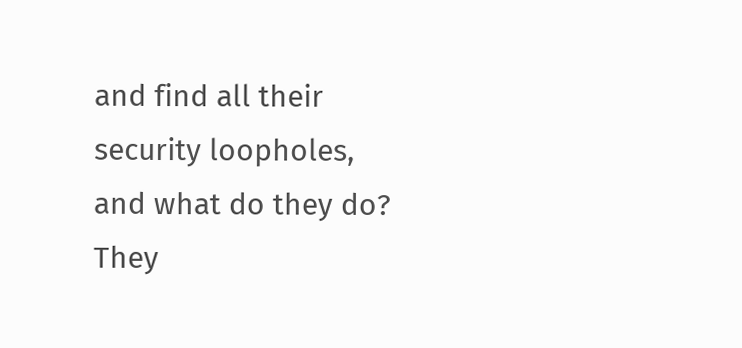and find all their security loopholes, and what do they do? They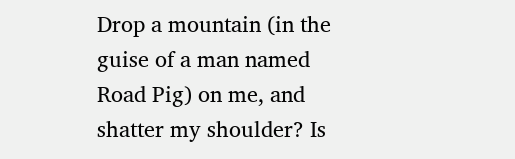Drop a mountain (in the guise of a man named Road Pig) on me, and shatter my shoulder? Is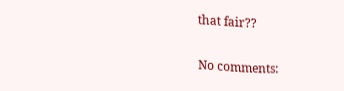that fair??

No comments: